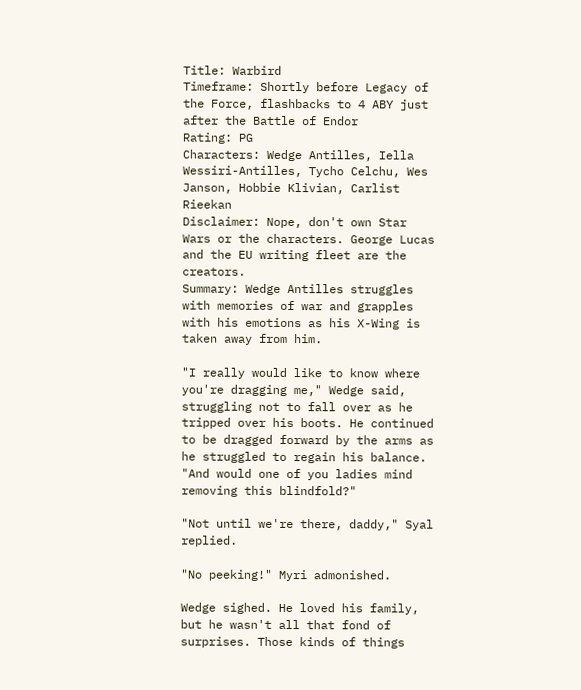Title: Warbird
Timeframe: Shortly before Legacy of the Force, flashbacks to 4 ABY just after the Battle of Endor
Rating: PG
Characters: Wedge Antilles, Iella Wessiri-Antilles, Tycho Celchu, Wes Janson, Hobbie Klivian, Carlist Rieekan
Disclaimer: Nope, don't own Star Wars or the characters. George Lucas and the EU writing fleet are the creators.
Summary: Wedge Antilles struggles with memories of war and grapples with his emotions as his X-Wing is taken away from him.

"I really would like to know where you're dragging me," Wedge said, struggling not to fall over as he tripped over his boots. He continued to be dragged forward by the arms as he struggled to regain his balance. "And would one of you ladies mind removing this blindfold?"

"Not until we're there, daddy," Syal replied.

"No peeking!" Myri admonished.

Wedge sighed. He loved his family, but he wasn't all that fond of surprises. Those kinds of things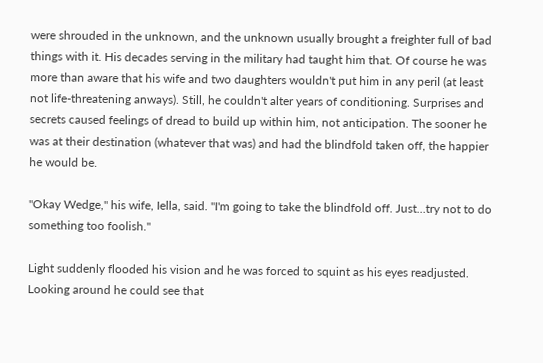were shrouded in the unknown, and the unknown usually brought a freighter full of bad things with it. His decades serving in the military had taught him that. Of course he was more than aware that his wife and two daughters wouldn't put him in any peril (at least not life-threatening anways). Still, he couldn't alter years of conditioning. Surprises and secrets caused feelings of dread to build up within him, not anticipation. The sooner he was at their destination (whatever that was) and had the blindfold taken off, the happier he would be.

"Okay Wedge," his wife, Iella, said. "I'm going to take the blindfold off. Just…try not to do something too foolish."

Light suddenly flooded his vision and he was forced to squint as his eyes readjusted. Looking around he could see that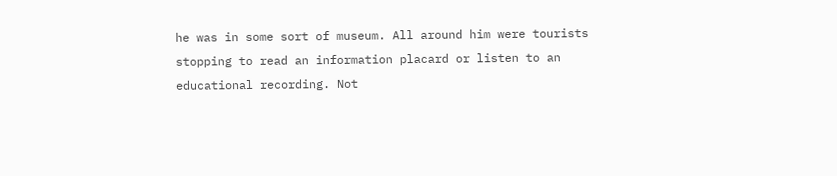he was in some sort of museum. All around him were tourists stopping to read an information placard or listen to an educational recording. Not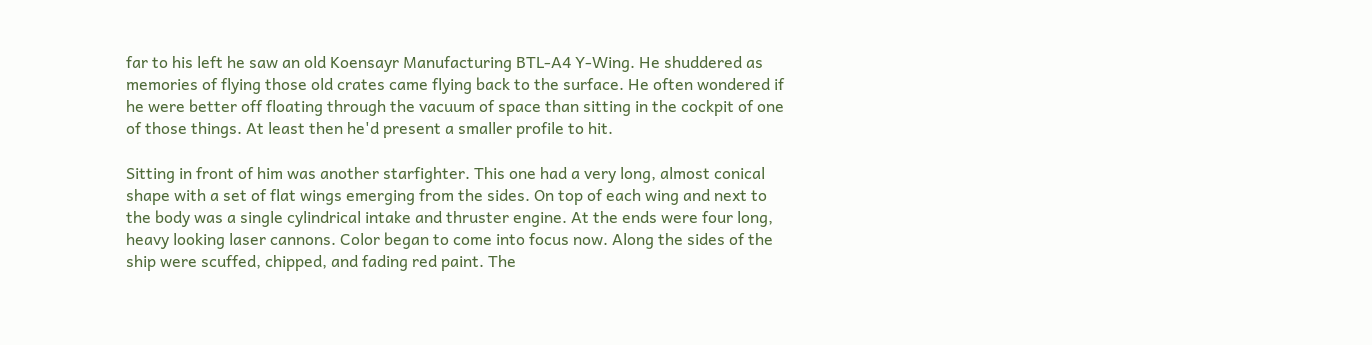far to his left he saw an old Koensayr Manufacturing BTL-A4 Y-Wing. He shuddered as memories of flying those old crates came flying back to the surface. He often wondered if he were better off floating through the vacuum of space than sitting in the cockpit of one of those things. At least then he'd present a smaller profile to hit.

Sitting in front of him was another starfighter. This one had a very long, almost conical shape with a set of flat wings emerging from the sides. On top of each wing and next to the body was a single cylindrical intake and thruster engine. At the ends were four long, heavy looking laser cannons. Color began to come into focus now. Along the sides of the ship were scuffed, chipped, and fading red paint. The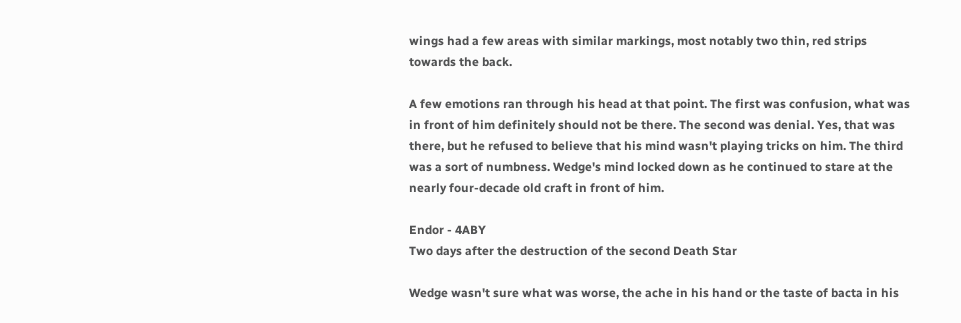wings had a few areas with similar markings, most notably two thin, red strips towards the back.

A few emotions ran through his head at that point. The first was confusion, what was in front of him definitely should not be there. The second was denial. Yes, that was there, but he refused to believe that his mind wasn't playing tricks on him. The third was a sort of numbness. Wedge's mind locked down as he continued to stare at the nearly four-decade old craft in front of him.

Endor - 4ABY
Two days after the destruction of the second Death Star

Wedge wasn't sure what was worse, the ache in his hand or the taste of bacta in his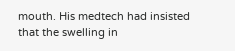mouth. His medtech had insisted that the swelling in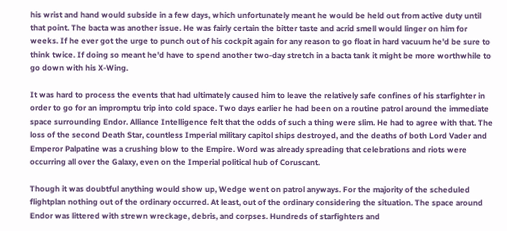his wrist and hand would subside in a few days, which unfortunately meant he would be held out from active duty until that point. The bacta was another issue. He was fairly certain the bitter taste and acrid smell would linger on him for weeks. If he ever got the urge to punch out of his cockpit again for any reason to go float in hard vacuum he'd be sure to think twice. If doing so meant he'd have to spend another two-day stretch in a bacta tank it might be more worthwhile to go down with his X-Wing.

It was hard to process the events that had ultimately caused him to leave the relatively safe confines of his starfighter in order to go for an impromptu trip into cold space. Two days earlier he had been on a routine patrol around the immediate space surrounding Endor. Alliance Intelligence felt that the odds of such a thing were slim. He had to agree with that. The loss of the second Death Star, countless Imperial military capitol ships destroyed, and the deaths of both Lord Vader and Emperor Palpatine was a crushing blow to the Empire. Word was already spreading that celebrations and riots were occurring all over the Galaxy, even on the Imperial political hub of Coruscant.

Though it was doubtful anything would show up, Wedge went on patrol anyways. For the majority of the scheduled flightplan nothing out of the ordinary occurred. At least, out of the ordinary considering the situation. The space around Endor was littered with strewn wreckage, debris, and corpses. Hundreds of starfighters and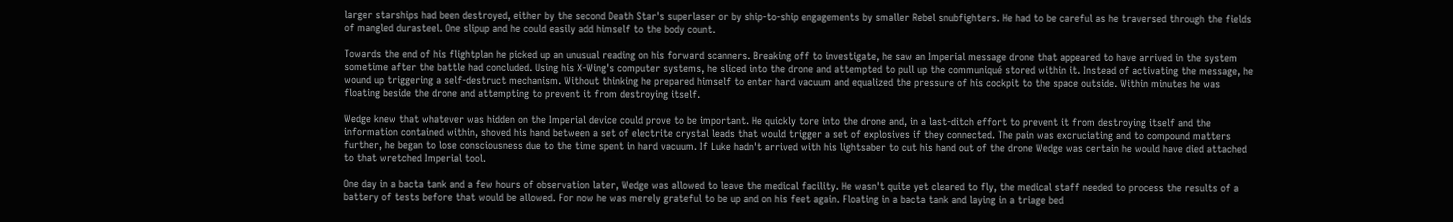larger starships had been destroyed, either by the second Death Star's superlaser or by ship-to-ship engagements by smaller Rebel snubfighters. He had to be careful as he traversed through the fields of mangled durasteel. One slipup and he could easily add himself to the body count.

Towards the end of his flightplan he picked up an unusual reading on his forward scanners. Breaking off to investigate, he saw an Imperial message drone that appeared to have arrived in the system sometime after the battle had concluded. Using his X-Wing's computer systems, he sliced into the drone and attempted to pull up the communiqué stored within it. Instead of activating the message, he wound up triggering a self-destruct mechanism. Without thinking he prepared himself to enter hard vacuum and equalized the pressure of his cockpit to the space outside. Within minutes he was floating beside the drone and attempting to prevent it from destroying itself.

Wedge knew that whatever was hidden on the Imperial device could prove to be important. He quickly tore into the drone and, in a last-ditch effort to prevent it from destroying itself and the information contained within, shoved his hand between a set of electrite crystal leads that would trigger a set of explosives if they connected. The pain was excruciating and to compound matters further, he began to lose consciousness due to the time spent in hard vacuum. If Luke hadn't arrived with his lightsaber to cut his hand out of the drone Wedge was certain he would have died attached to that wretched Imperial tool.

One day in a bacta tank and a few hours of observation later, Wedge was allowed to leave the medical facility. He wasn't quite yet cleared to fly, the medical staff needed to process the results of a battery of tests before that would be allowed. For now he was merely grateful to be up and on his feet again. Floating in a bacta tank and laying in a triage bed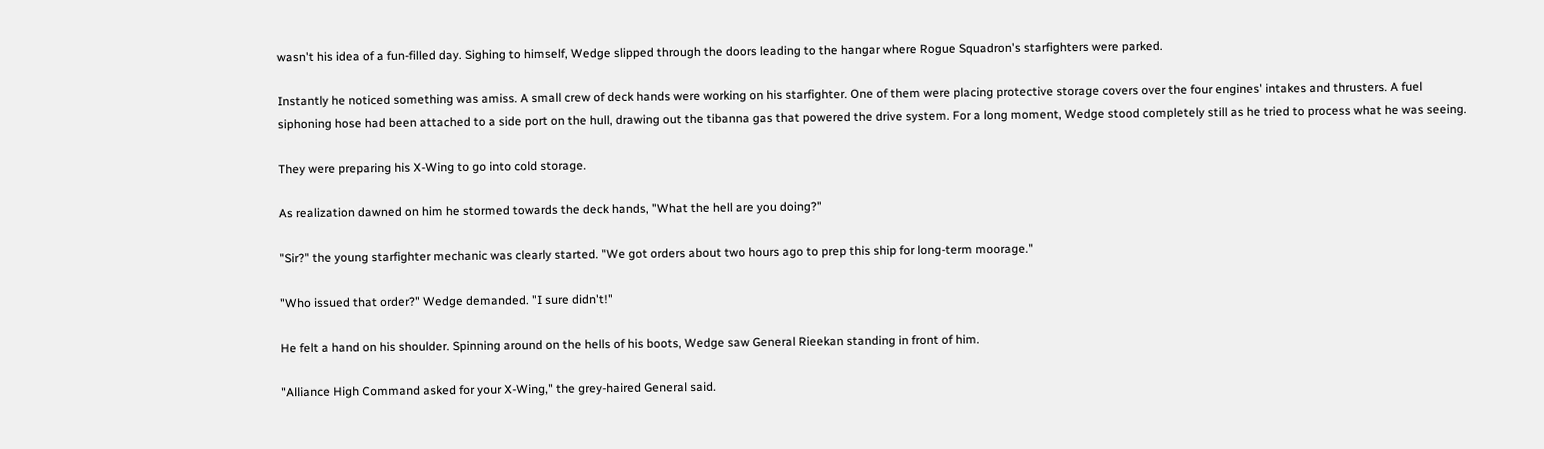wasn't his idea of a fun-filled day. Sighing to himself, Wedge slipped through the doors leading to the hangar where Rogue Squadron's starfighters were parked.

Instantly he noticed something was amiss. A small crew of deck hands were working on his starfighter. One of them were placing protective storage covers over the four engines' intakes and thrusters. A fuel siphoning hose had been attached to a side port on the hull, drawing out the tibanna gas that powered the drive system. For a long moment, Wedge stood completely still as he tried to process what he was seeing.

They were preparing his X-Wing to go into cold storage.

As realization dawned on him he stormed towards the deck hands, "What the hell are you doing?"

"Sir?" the young starfighter mechanic was clearly started. "We got orders about two hours ago to prep this ship for long-term moorage."

"Who issued that order?" Wedge demanded. "I sure didn't!"

He felt a hand on his shoulder. Spinning around on the hells of his boots, Wedge saw General Rieekan standing in front of him.

"Alliance High Command asked for your X-Wing," the grey-haired General said.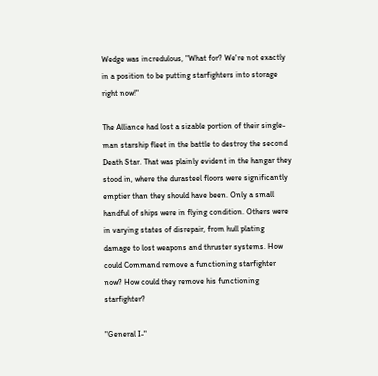Wedge was incredulous, "What for? We're not exactly in a position to be putting starfighters into storage right now!"

The Alliance had lost a sizable portion of their single-man starship fleet in the battle to destroy the second Death Star. That was plainly evident in the hangar they stood in, where the durasteel floors were significantly emptier than they should have been. Only a small handful of ships were in flying condition. Others were in varying states of disrepair, from hull plating damage to lost weapons and thruster systems. How could Command remove a functioning starfighter now? How could they remove his functioning starfighter?

"General I-"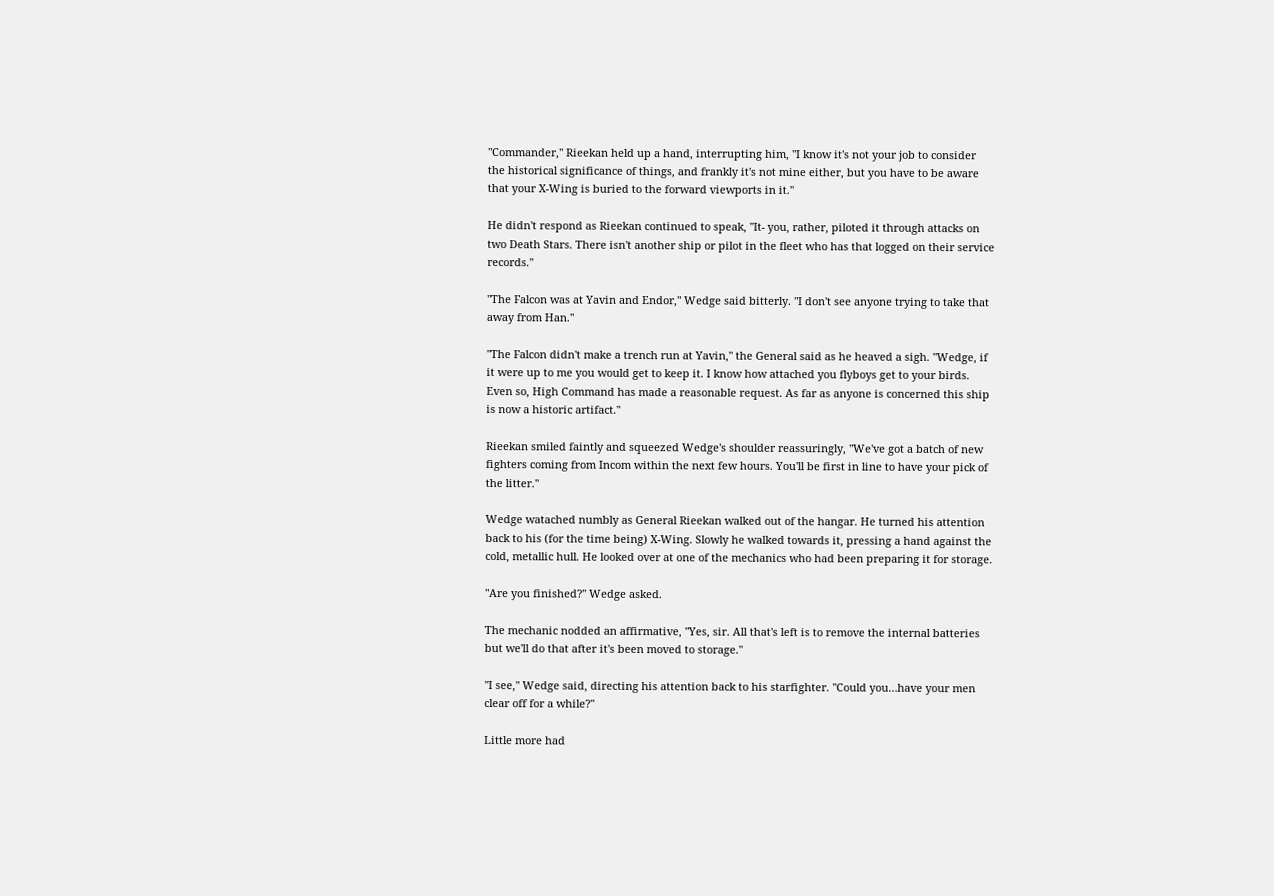"Commander," Rieekan held up a hand, interrupting him, "I know it's not your job to consider the historical significance of things, and frankly it's not mine either, but you have to be aware that your X-Wing is buried to the forward viewports in it."

He didn't respond as Rieekan continued to speak, "It- you, rather, piloted it through attacks on two Death Stars. There isn't another ship or pilot in the fleet who has that logged on their service records."

"The Falcon was at Yavin and Endor," Wedge said bitterly. "I don't see anyone trying to take that away from Han."

"The Falcon didn't make a trench run at Yavin," the General said as he heaved a sigh. "Wedge, if it were up to me you would get to keep it. I know how attached you flyboys get to your birds. Even so, High Command has made a reasonable request. As far as anyone is concerned this ship is now a historic artifact."

Rieekan smiled faintly and squeezed Wedge's shoulder reassuringly, "We've got a batch of new fighters coming from Incom within the next few hours. You'll be first in line to have your pick of the litter."

Wedge watached numbly as General Rieekan walked out of the hangar. He turned his attention back to his (for the time being) X-Wing. Slowly he walked towards it, pressing a hand against the cold, metallic hull. He looked over at one of the mechanics who had been preparing it for storage.

"Are you finished?" Wedge asked.

The mechanic nodded an affirmative, "Yes, sir. All that's left is to remove the internal batteries but we'll do that after it's been moved to storage."

"I see," Wedge said, directing his attention back to his starfighter. "Could you…have your men clear off for a while?"

Little more had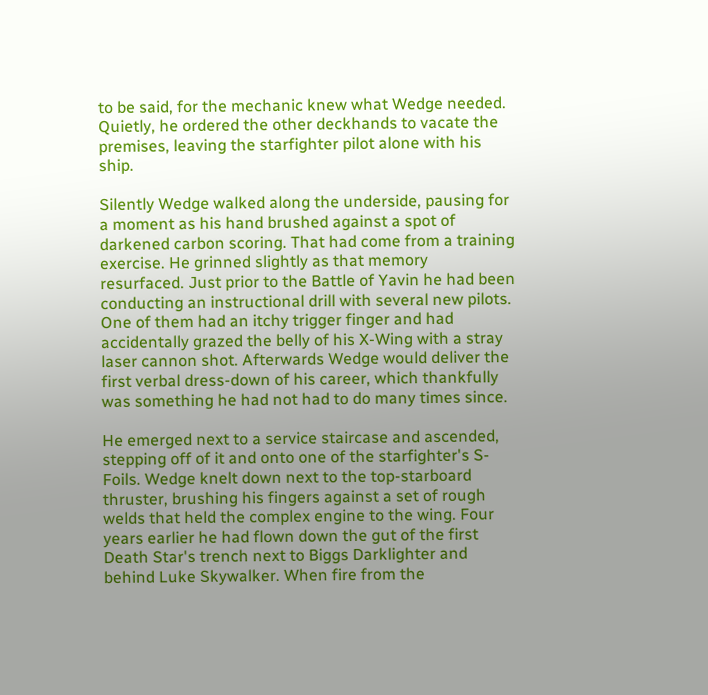to be said, for the mechanic knew what Wedge needed. Quietly, he ordered the other deckhands to vacate the premises, leaving the starfighter pilot alone with his ship.

Silently Wedge walked along the underside, pausing for a moment as his hand brushed against a spot of darkened carbon scoring. That had come from a training exercise. He grinned slightly as that memory resurfaced. Just prior to the Battle of Yavin he had been conducting an instructional drill with several new pilots. One of them had an itchy trigger finger and had accidentally grazed the belly of his X-Wing with a stray laser cannon shot. Afterwards Wedge would deliver the first verbal dress-down of his career, which thankfully was something he had not had to do many times since.

He emerged next to a service staircase and ascended, stepping off of it and onto one of the starfighter's S-Foils. Wedge knelt down next to the top-starboard thruster, brushing his fingers against a set of rough welds that held the complex engine to the wing. Four years earlier he had flown down the gut of the first Death Star's trench next to Biggs Darklighter and behind Luke Skywalker. When fire from the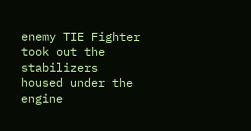enemy TIE Fighter took out the stabilizers housed under the engine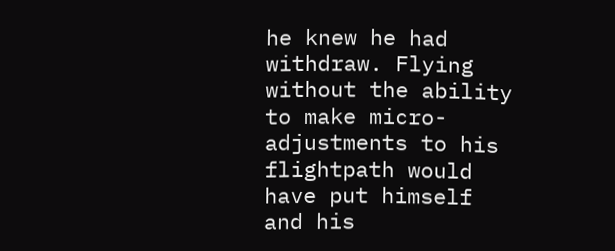he knew he had withdraw. Flying without the ability to make micro-adjustments to his flightpath would have put himself and his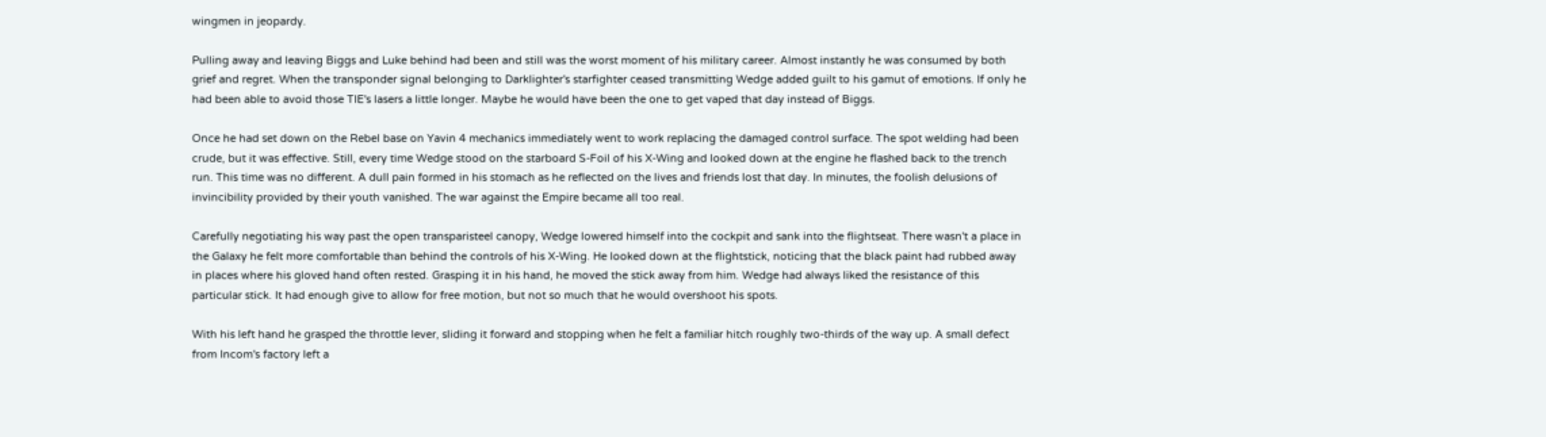wingmen in jeopardy.

Pulling away and leaving Biggs and Luke behind had been and still was the worst moment of his military career. Almost instantly he was consumed by both grief and regret. When the transponder signal belonging to Darklighter's starfighter ceased transmitting Wedge added guilt to his gamut of emotions. If only he had been able to avoid those TIE's lasers a little longer. Maybe he would have been the one to get vaped that day instead of Biggs.

Once he had set down on the Rebel base on Yavin 4 mechanics immediately went to work replacing the damaged control surface. The spot welding had been crude, but it was effective. Still, every time Wedge stood on the starboard S-Foil of his X-Wing and looked down at the engine he flashed back to the trench run. This time was no different. A dull pain formed in his stomach as he reflected on the lives and friends lost that day. In minutes, the foolish delusions of invincibility provided by their youth vanished. The war against the Empire became all too real.

Carefully negotiating his way past the open transparisteel canopy, Wedge lowered himself into the cockpit and sank into the flightseat. There wasn't a place in the Galaxy he felt more comfortable than behind the controls of his X-Wing. He looked down at the flightstick, noticing that the black paint had rubbed away in places where his gloved hand often rested. Grasping it in his hand, he moved the stick away from him. Wedge had always liked the resistance of this particular stick. It had enough give to allow for free motion, but not so much that he would overshoot his spots.

With his left hand he grasped the throttle lever, sliding it forward and stopping when he felt a familiar hitch roughly two-thirds of the way up. A small defect from Incom's factory left a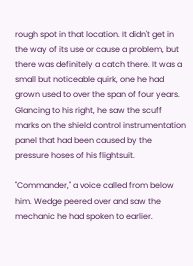rough spot in that location. It didn't get in the way of its use or cause a problem, but there was definitely a catch there. It was a small but noticeable quirk, one he had grown used to over the span of four years. Glancing to his right, he saw the scuff marks on the shield control instrumentation panel that had been caused by the pressure hoses of his flightsuit.

"Commander," a voice called from below him. Wedge peered over and saw the mechanic he had spoken to earlier.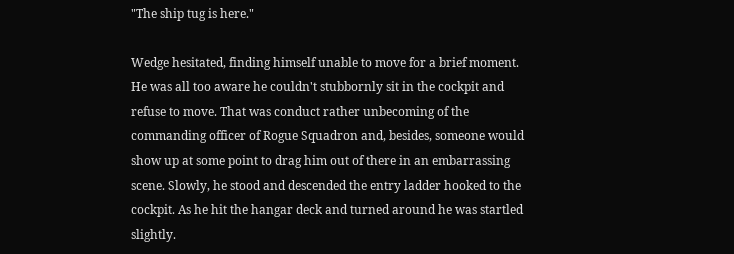"The ship tug is here."

Wedge hesitated, finding himself unable to move for a brief moment. He was all too aware he couldn't stubbornly sit in the cockpit and refuse to move. That was conduct rather unbecoming of the commanding officer of Rogue Squadron and, besides, someone would show up at some point to drag him out of there in an embarrassing scene. Slowly, he stood and descended the entry ladder hooked to the cockpit. As he hit the hangar deck and turned around he was startled slightly.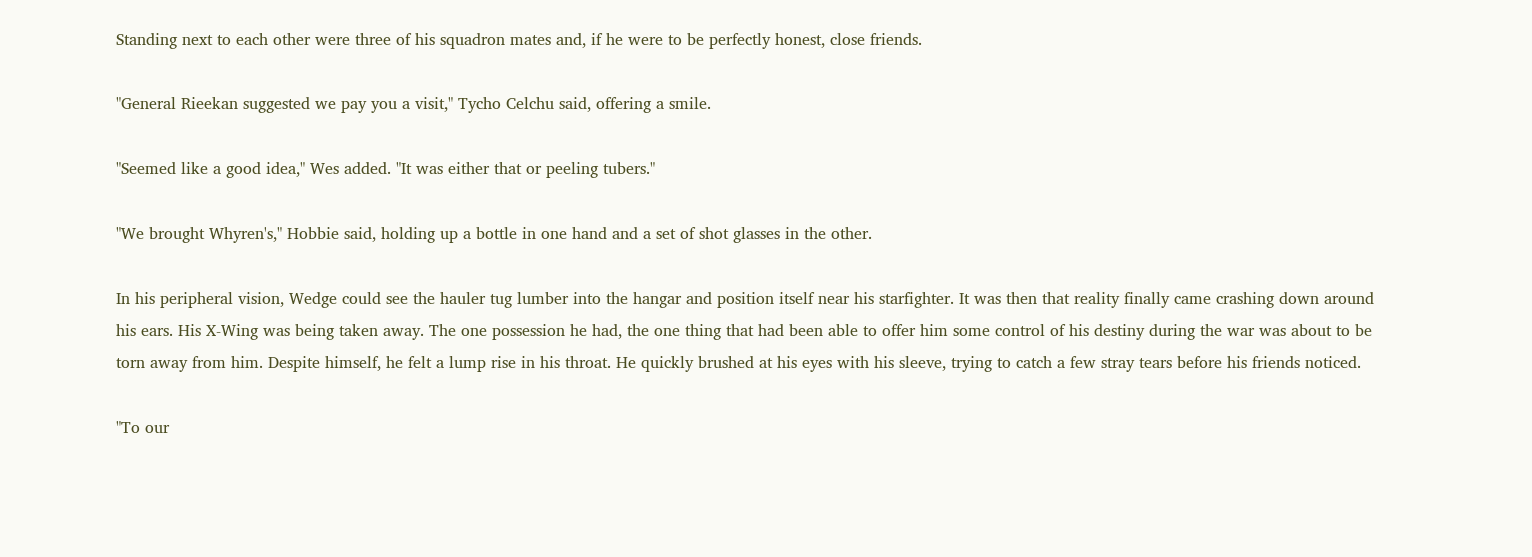Standing next to each other were three of his squadron mates and, if he were to be perfectly honest, close friends.

"General Rieekan suggested we pay you a visit," Tycho Celchu said, offering a smile.

"Seemed like a good idea," Wes added. "It was either that or peeling tubers."

"We brought Whyren's," Hobbie said, holding up a bottle in one hand and a set of shot glasses in the other.

In his peripheral vision, Wedge could see the hauler tug lumber into the hangar and position itself near his starfighter. It was then that reality finally came crashing down around his ears. His X-Wing was being taken away. The one possession he had, the one thing that had been able to offer him some control of his destiny during the war was about to be torn away from him. Despite himself, he felt a lump rise in his throat. He quickly brushed at his eyes with his sleeve, trying to catch a few stray tears before his friends noticed.

"To our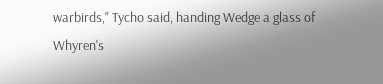warbirds," Tycho said, handing Wedge a glass of Whyren's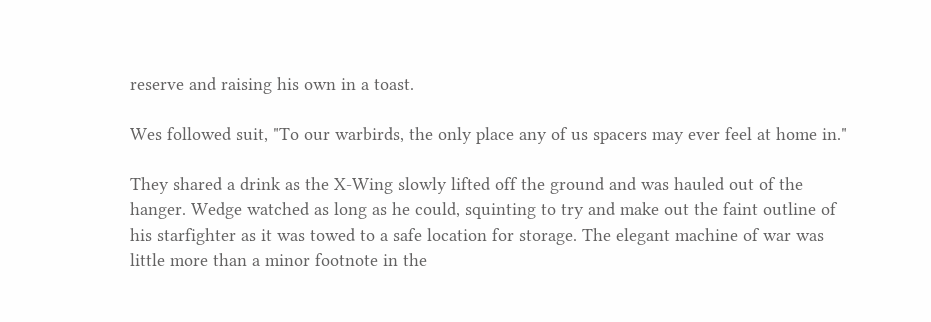reserve and raising his own in a toast.

Wes followed suit, "To our warbirds, the only place any of us spacers may ever feel at home in."

They shared a drink as the X-Wing slowly lifted off the ground and was hauled out of the hanger. Wedge watched as long as he could, squinting to try and make out the faint outline of his starfighter as it was towed to a safe location for storage. The elegant machine of war was little more than a minor footnote in the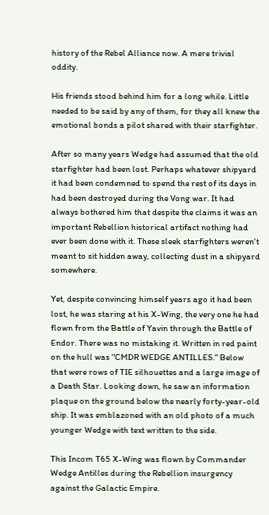history of the Rebel Alliance now. A mere trivial oddity.

His friends stood behind him for a long while. Little needed to be said by any of them, for they all knew the emotional bonds a pilot shared with their starfighter.

After so many years Wedge had assumed that the old starfighter had been lost. Perhaps whatever shipyard it had been condemned to spend the rest of its days in had been destroyed during the Vong war. It had always bothered him that despite the claims it was an important Rebellion historical artifact nothing had ever been done with it. These sleek starfighters weren't meant to sit hidden away, collecting dust in a shipyard somewhere.

Yet, despite convincing himself years ago it had been lost, he was staring at his X-Wing, the very one he had flown from the Battle of Yavin through the Battle of Endor. There was no mistaking it. Written in red paint on the hull was "CMDR WEDGE ANTILLES." Below that were rows of TIE silhouettes and a large image of a Death Star. Looking down, he saw an information plaque on the ground below the nearly forty-year-old ship. It was emblazoned with an old photo of a much younger Wedge with text written to the side.

This Incom T65 X-Wing was flown by Commander Wedge Antilles during the Rebellion insurgency against the Galactic Empire.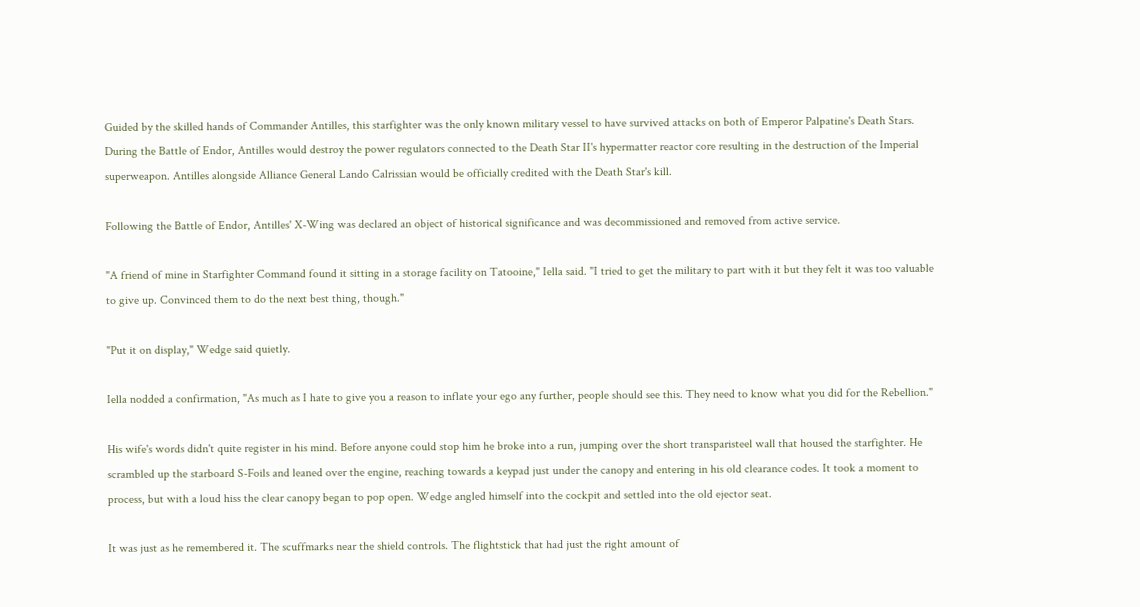Guided by the skilled hands of Commander Antilles, this starfighter was the only known military vessel to have survived attacks on both of Emperor Palpatine's Death Stars. During the Battle of Endor, Antilles would destroy the power regulators connected to the Death Star II's hypermatter reactor core resulting in the destruction of the Imperial superweapon. Antilles alongside Alliance General Lando Calrissian would be officially credited with the Death Star's kill.

Following the Battle of Endor, Antilles' X-Wing was declared an object of historical significance and was decommissioned and removed from active service.

"A friend of mine in Starfighter Command found it sitting in a storage facility on Tatooine," Iella said. "I tried to get the military to part with it but they felt it was too valuable to give up. Convinced them to do the next best thing, though."

"Put it on display," Wedge said quietly.

Iella nodded a confirmation, "As much as I hate to give you a reason to inflate your ego any further, people should see this. They need to know what you did for the Rebellion."

His wife's words didn't quite register in his mind. Before anyone could stop him he broke into a run, jumping over the short transparisteel wall that housed the starfighter. He scrambled up the starboard S-Foils and leaned over the engine, reaching towards a keypad just under the canopy and entering in his old clearance codes. It took a moment to process, but with a loud hiss the clear canopy began to pop open. Wedge angled himself into the cockpit and settled into the old ejector seat.

It was just as he remembered it. The scuffmarks near the shield controls. The flightstick that had just the right amount of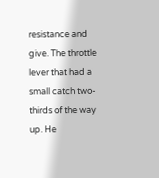resistance and give. The throttle lever that had a small catch two-thirds of the way up. He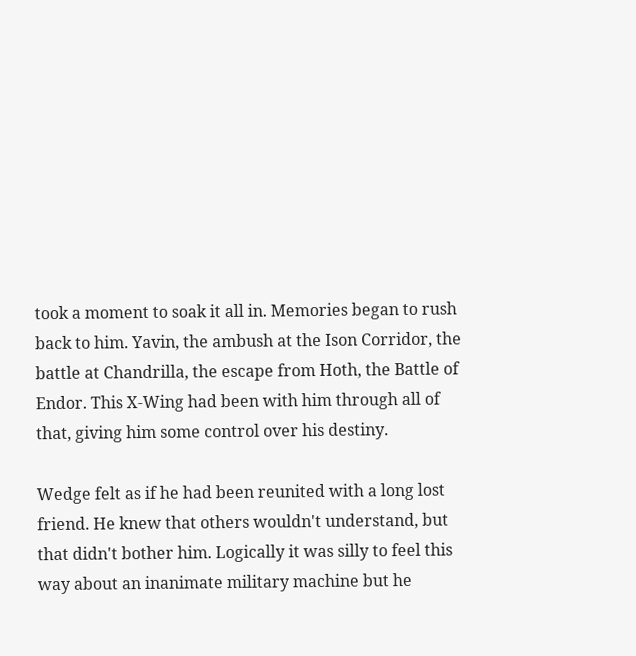took a moment to soak it all in. Memories began to rush back to him. Yavin, the ambush at the Ison Corridor, the battle at Chandrilla, the escape from Hoth, the Battle of Endor. This X-Wing had been with him through all of that, giving him some control over his destiny.

Wedge felt as if he had been reunited with a long lost friend. He knew that others wouldn't understand, but that didn't bother him. Logically it was silly to feel this way about an inanimate military machine but he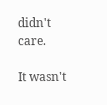didn't care.

It wasn't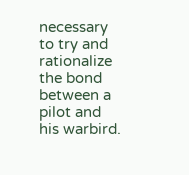necessary to try and rationalize the bond between a pilot and his warbird.